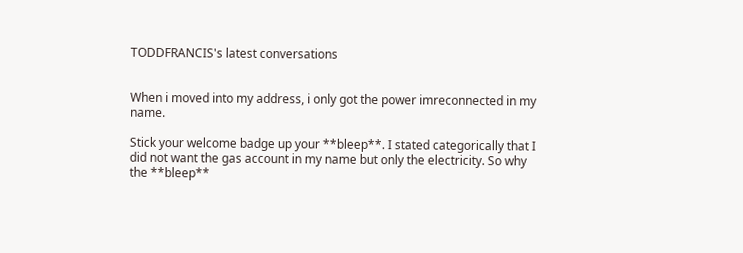TODDFRANCIS's latest conversations


When i moved into my address, i only got the power imreconnected in my name.

Stick your welcome badge up your **bleep**. I stated categorically that I did not want the gas account in my name but only the electricity. So why the **bleep**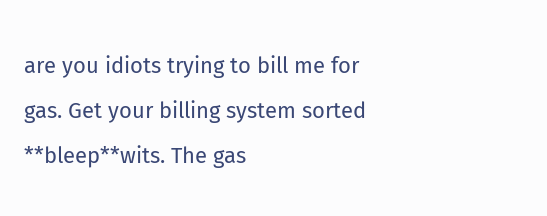are you idiots trying to bill me for gas. Get your billing system sorted **bleep**wits. The gas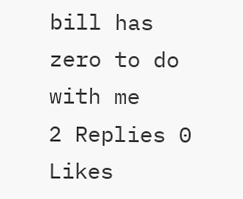bill has zero to do with me
2 Replies 0 Likes